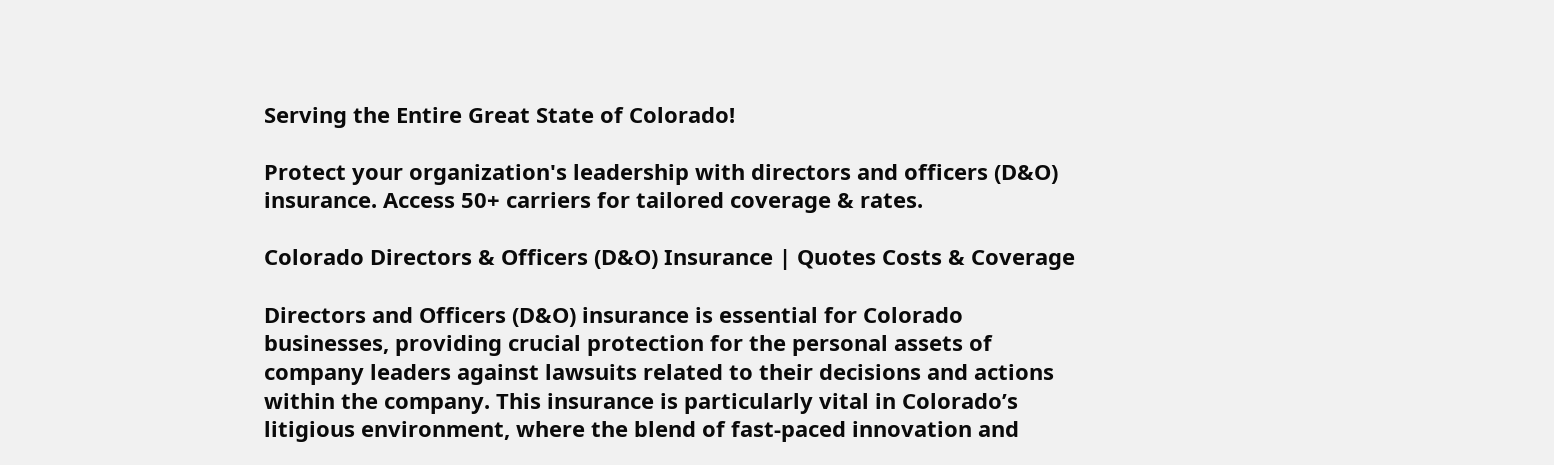Serving the Entire Great State of Colorado!

Protect your organization's leadership with directors and officers (D&O) insurance. Access 50+ carriers for tailored coverage & rates.

Colorado Directors & Officers (D&O) Insurance | Quotes Costs & Coverage

Directors and Officers (D&O) insurance is essential for Colorado businesses, providing crucial protection for the personal assets of company leaders against lawsuits related to their decisions and actions within the company. This insurance is particularly vital in Colorado’s litigious environment, where the blend of fast-paced innovation and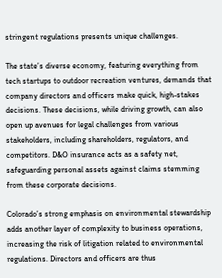stringent regulations presents unique challenges.

The state’s diverse economy, featuring everything from tech startups to outdoor recreation ventures, demands that company directors and officers make quick, high-stakes decisions. These decisions, while driving growth, can also open up avenues for legal challenges from various stakeholders, including shareholders, regulators, and competitors. D&O insurance acts as a safety net, safeguarding personal assets against claims stemming from these corporate decisions.

Colorado’s strong emphasis on environmental stewardship adds another layer of complexity to business operations, increasing the risk of litigation related to environmental regulations. Directors and officers are thus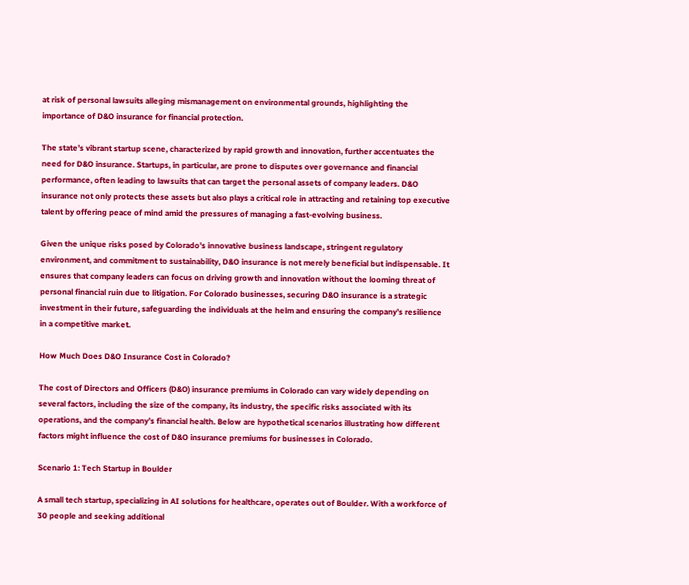at risk of personal lawsuits alleging mismanagement on environmental grounds, highlighting the importance of D&O insurance for financial protection.

The state’s vibrant startup scene, characterized by rapid growth and innovation, further accentuates the need for D&O insurance. Startups, in particular, are prone to disputes over governance and financial performance, often leading to lawsuits that can target the personal assets of company leaders. D&O insurance not only protects these assets but also plays a critical role in attracting and retaining top executive talent by offering peace of mind amid the pressures of managing a fast-evolving business.

Given the unique risks posed by Colorado’s innovative business landscape, stringent regulatory environment, and commitment to sustainability, D&O insurance is not merely beneficial but indispensable. It ensures that company leaders can focus on driving growth and innovation without the looming threat of personal financial ruin due to litigation. For Colorado businesses, securing D&O insurance is a strategic investment in their future, safeguarding the individuals at the helm and ensuring the company’s resilience in a competitive market.

How Much Does D&O Insurance Cost in Colorado?

The cost of Directors and Officers (D&O) insurance premiums in Colorado can vary widely depending on several factors, including the size of the company, its industry, the specific risks associated with its operations, and the company’s financial health. Below are hypothetical scenarios illustrating how different factors might influence the cost of D&O insurance premiums for businesses in Colorado.

Scenario 1: Tech Startup in Boulder

A small tech startup, specializing in AI solutions for healthcare, operates out of Boulder. With a workforce of 30 people and seeking additional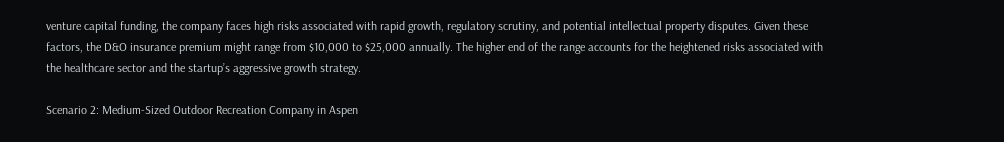venture capital funding, the company faces high risks associated with rapid growth, regulatory scrutiny, and potential intellectual property disputes. Given these factors, the D&O insurance premium might range from $10,000 to $25,000 annually. The higher end of the range accounts for the heightened risks associated with the healthcare sector and the startup’s aggressive growth strategy.

Scenario 2: Medium-Sized Outdoor Recreation Company in Aspen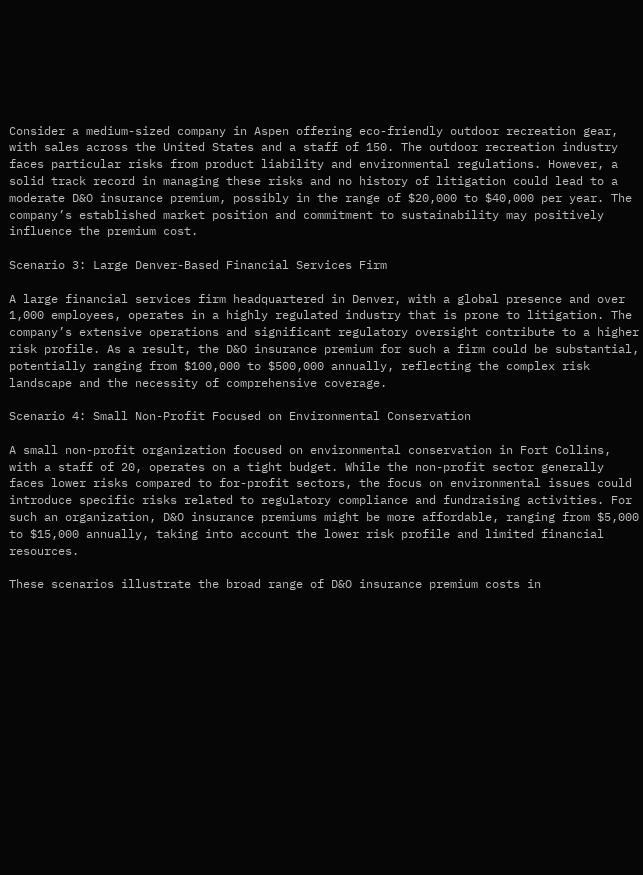Consider a medium-sized company in Aspen offering eco-friendly outdoor recreation gear, with sales across the United States and a staff of 150. The outdoor recreation industry faces particular risks from product liability and environmental regulations. However, a solid track record in managing these risks and no history of litigation could lead to a moderate D&O insurance premium, possibly in the range of $20,000 to $40,000 per year. The company’s established market position and commitment to sustainability may positively influence the premium cost.

Scenario 3: Large Denver-Based Financial Services Firm

A large financial services firm headquartered in Denver, with a global presence and over 1,000 employees, operates in a highly regulated industry that is prone to litigation. The company’s extensive operations and significant regulatory oversight contribute to a higher risk profile. As a result, the D&O insurance premium for such a firm could be substantial, potentially ranging from $100,000 to $500,000 annually, reflecting the complex risk landscape and the necessity of comprehensive coverage.

Scenario 4: Small Non-Profit Focused on Environmental Conservation

A small non-profit organization focused on environmental conservation in Fort Collins, with a staff of 20, operates on a tight budget. While the non-profit sector generally faces lower risks compared to for-profit sectors, the focus on environmental issues could introduce specific risks related to regulatory compliance and fundraising activities. For such an organization, D&O insurance premiums might be more affordable, ranging from $5,000 to $15,000 annually, taking into account the lower risk profile and limited financial resources.

These scenarios illustrate the broad range of D&O insurance premium costs in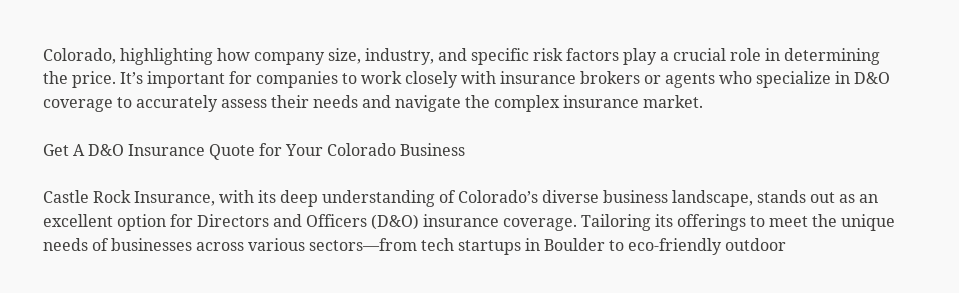Colorado, highlighting how company size, industry, and specific risk factors play a crucial role in determining the price. It’s important for companies to work closely with insurance brokers or agents who specialize in D&O coverage to accurately assess their needs and navigate the complex insurance market.

Get A D&O Insurance Quote for Your Colorado Business

Castle Rock Insurance, with its deep understanding of Colorado’s diverse business landscape, stands out as an excellent option for Directors and Officers (D&O) insurance coverage. Tailoring its offerings to meet the unique needs of businesses across various sectors—from tech startups in Boulder to eco-friendly outdoor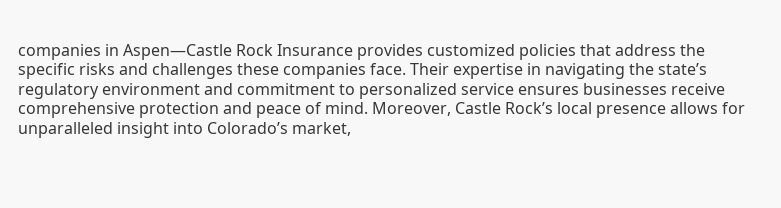companies in Aspen—Castle Rock Insurance provides customized policies that address the specific risks and challenges these companies face. Their expertise in navigating the state’s regulatory environment and commitment to personalized service ensures businesses receive comprehensive protection and peace of mind. Moreover, Castle Rock’s local presence allows for unparalleled insight into Colorado’s market,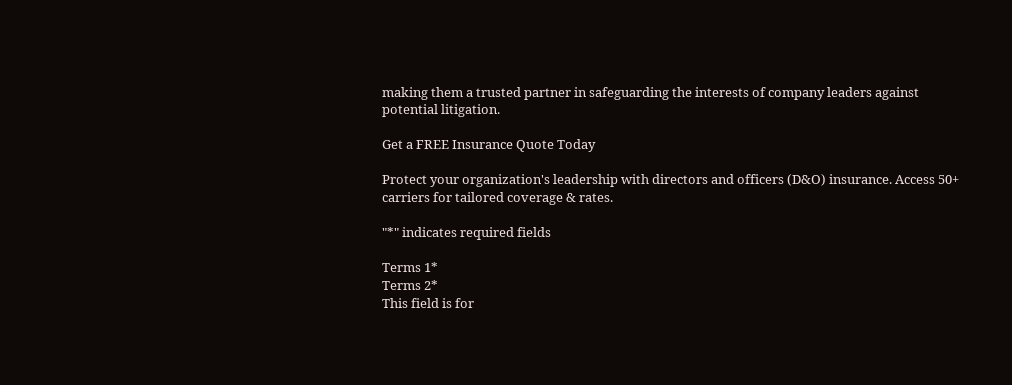making them a trusted partner in safeguarding the interests of company leaders against potential litigation.

Get a FREE Insurance Quote Today

Protect your organization's leadership with directors and officers (D&O) insurance. Access 50+ carriers for tailored coverage & rates.

"*" indicates required fields

Terms 1*
Terms 2*
This field is for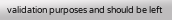validation purposes and should be left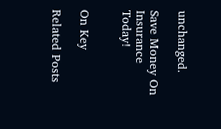unchanged.

Save Money On Insurance Today!


On Key

Related Posts